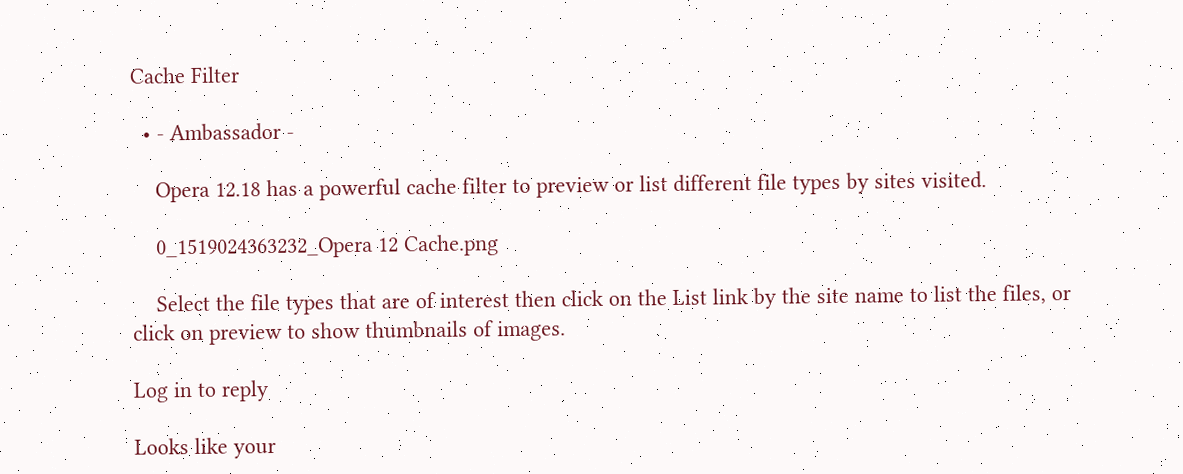Cache Filter

  • - Ambassador -

    Opera 12.18 has a powerful cache filter to preview or list different file types by sites visited.

    0_1519024363232_Opera 12 Cache.png

    Select the file types that are of interest then click on the List link by the site name to list the files, or click on preview to show thumbnails of images.

Log in to reply

Looks like your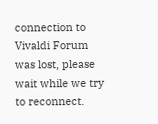connection to Vivaldi Forum was lost, please wait while we try to reconnect.